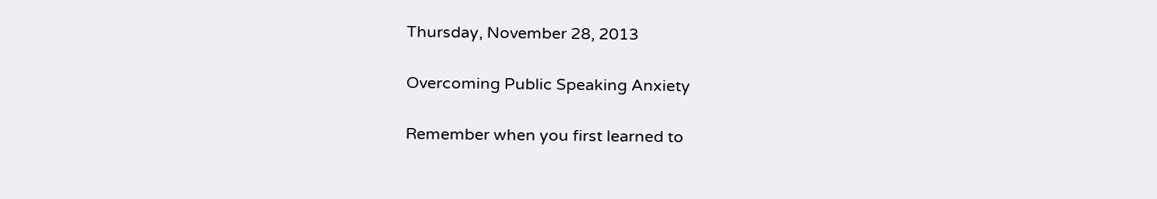Thursday, November 28, 2013

Overcoming Public Speaking Anxiety

Remember when you first learned to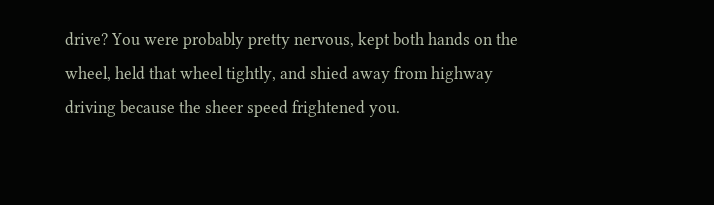drive? You were probably pretty nervous, kept both hands on the wheel, held that wheel tightly, and shied away from highway driving because the sheer speed frightened you.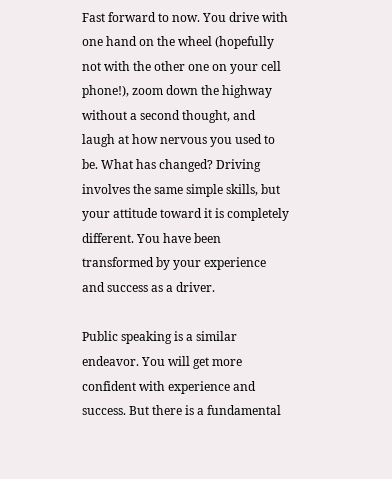Fast forward to now. You drive with one hand on the wheel (hopefully not with the other one on your cell phone!), zoom down the highway without a second thought, and laugh at how nervous you used to be. What has changed? Driving involves the same simple skills, but your attitude toward it is completely different. You have been transformed by your experience and success as a driver.

Public speaking is a similar endeavor. You will get more confident with experience and success. But there is a fundamental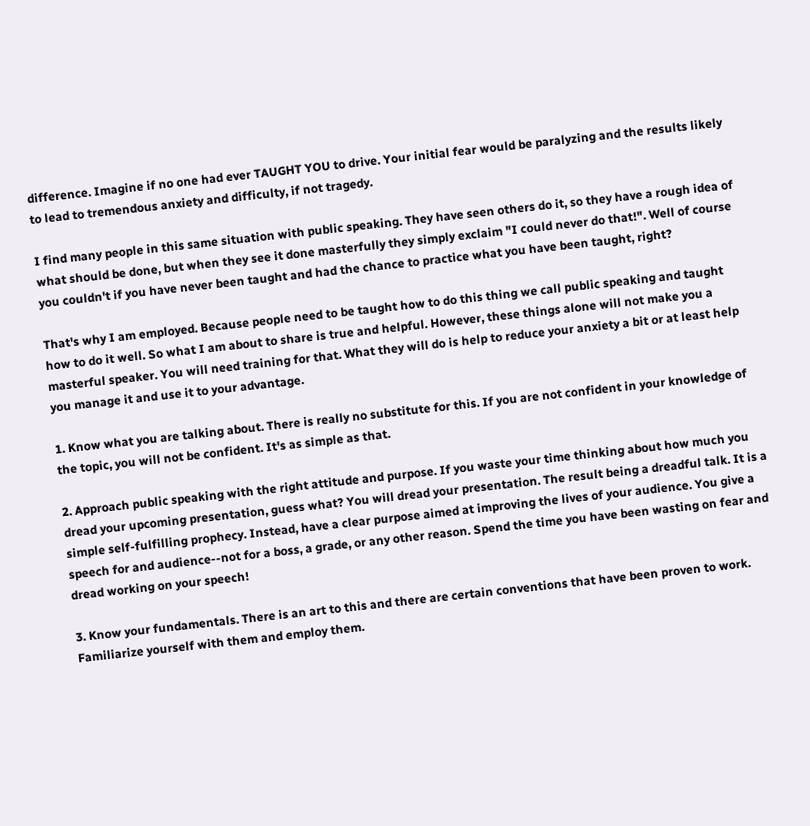difference. Imagine if no one had ever TAUGHT YOU to drive. Your initial fear would be paralyzing and the results likely to lead to tremendous anxiety and difficulty, if not tragedy.

I find many people in this same situation with public speaking. They have seen others do it, so they have a rough idea of what should be done, but when they see it done masterfully they simply exclaim "I could never do that!". Well of course you couldn't if you have never been taught and had the chance to practice what you have been taught, right?

That's why I am employed. Because people need to be taught how to do this thing we call public speaking and taught how to do it well. So what I am about to share is true and helpful. However, these things alone will not make you a masterful speaker. You will need training for that. What they will do is help to reduce your anxiety a bit or at least help you manage it and use it to your advantage.

1. Know what you are talking about. There is really no substitute for this. If you are not confident in your knowledge of the topic, you will not be confident. It's as simple as that.

2. Approach public speaking with the right attitude and purpose. If you waste your time thinking about how much you dread your upcoming presentation, guess what? You will dread your presentation. The result being a dreadful talk. It is a simple self-fulfilling prophecy. Instead, have a clear purpose aimed at improving the lives of your audience. You give a speech for and audience--not for a boss, a grade, or any other reason. Spend the time you have been wasting on fear and dread working on your speech!

3. Know your fundamentals. There is an art to this and there are certain conventions that have been proven to work. Familiarize yourself with them and employ them.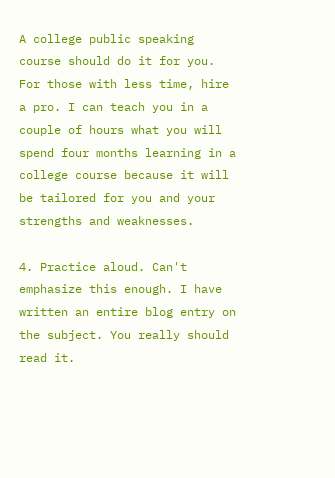A college public speaking course should do it for you. For those with less time, hire a pro. I can teach you in a couple of hours what you will spend four months learning in a college course because it will be tailored for you and your strengths and weaknesses.

4. Practice aloud. Can't emphasize this enough. I have written an entire blog entry on the subject. You really should read it.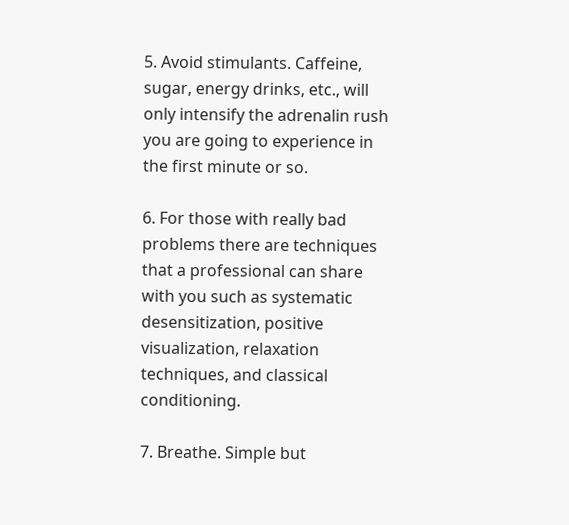5. Avoid stimulants. Caffeine, sugar, energy drinks, etc., will only intensify the adrenalin rush you are going to experience in the first minute or so.

6. For those with really bad problems there are techniques that a professional can share with you such as systematic desensitization, positive visualization, relaxation techniques, and classical conditioning.

7. Breathe. Simple but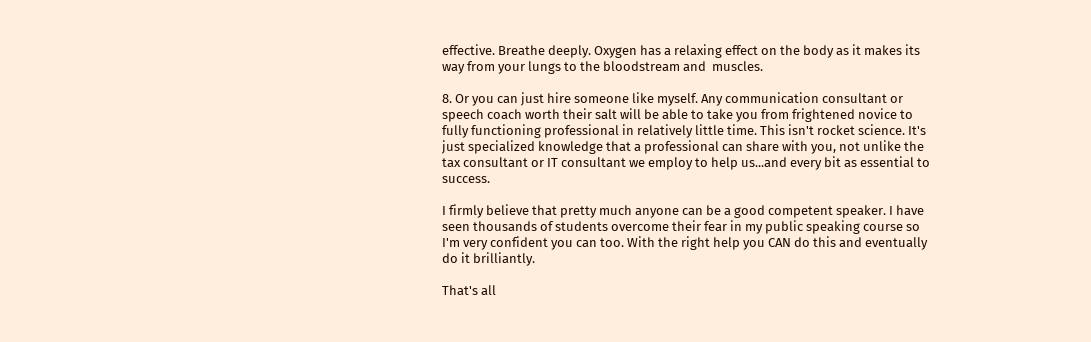effective. Breathe deeply. Oxygen has a relaxing effect on the body as it makes its way from your lungs to the bloodstream and  muscles.

8. Or you can just hire someone like myself. Any communication consultant or speech coach worth their salt will be able to take you from frightened novice to fully functioning professional in relatively little time. This isn't rocket science. It's just specialized knowledge that a professional can share with you, not unlike the tax consultant or IT consultant we employ to help us...and every bit as essential to success.

I firmly believe that pretty much anyone can be a good competent speaker. I have seen thousands of students overcome their fear in my public speaking course so I'm very confident you can too. With the right help you CAN do this and eventually do it brilliantly.

That's all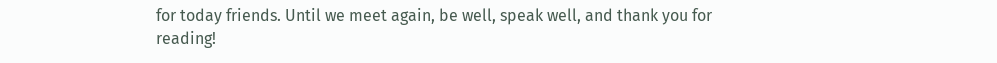for today friends. Until we meet again, be well, speak well, and thank you for reading!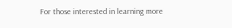For those interested in learning more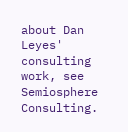about Dan Leyes' consulting work, see Semiosphere Consulting.